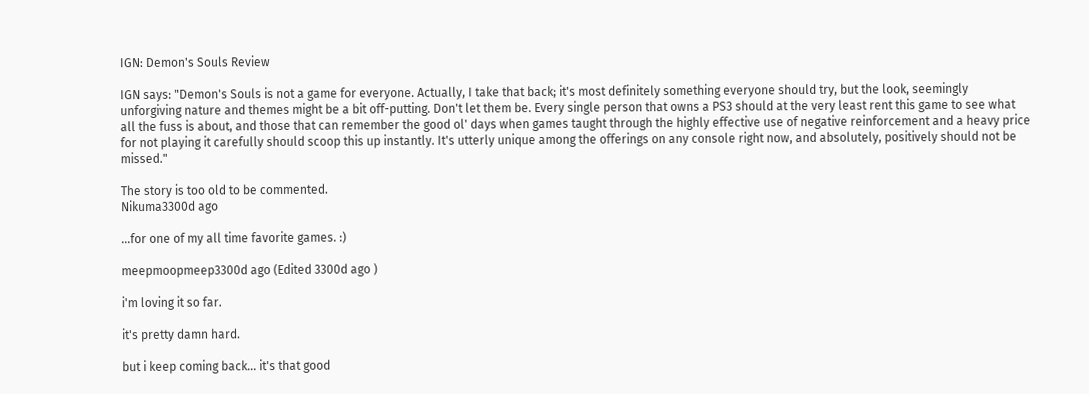IGN: Demon's Souls Review

IGN says: "Demon's Souls is not a game for everyone. Actually, I take that back; it's most definitely something everyone should try, but the look, seemingly unforgiving nature and themes might be a bit off-putting. Don't let them be. Every single person that owns a PS3 should at the very least rent this game to see what all the fuss is about, and those that can remember the good ol' days when games taught through the highly effective use of negative reinforcement and a heavy price for not playing it carefully should scoop this up instantly. It's utterly unique among the offerings on any console right now, and absolutely, positively should not be missed."

The story is too old to be commented.
Nikuma3300d ago

...for one of my all time favorite games. :)

meepmoopmeep3300d ago (Edited 3300d ago )

i'm loving it so far.

it's pretty damn hard.

but i keep coming back... it's that good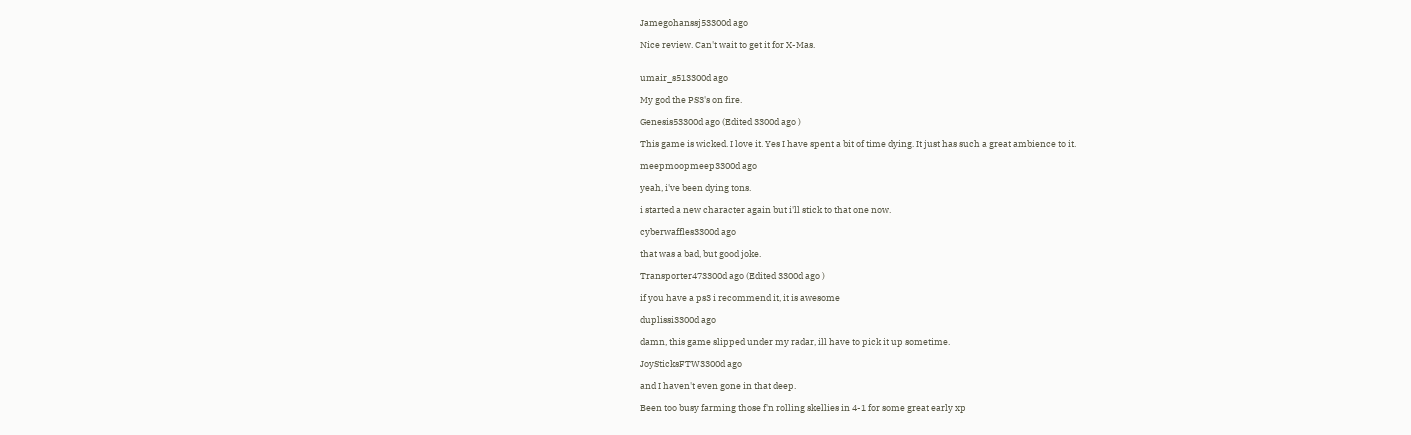Jamegohanssj53300d ago

Nice review. Can't wait to get it for X-Mas.


umair_s513300d ago

My god the PS3's on fire.

Genesis53300d ago (Edited 3300d ago )

This game is wicked. I love it. Yes I have spent a bit of time dying. It just has such a great ambience to it.

meepmoopmeep3300d ago

yeah, i've been dying tons.

i started a new character again but i'll stick to that one now.

cyberwaffles3300d ago

that was a bad, but good joke.

Transporter473300d ago (Edited 3300d ago )

if you have a ps3 i recommend it, it is awesome

duplissi3300d ago

damn, this game slipped under my radar, ill have to pick it up sometime.

JoySticksFTW3300d ago

and I haven't even gone in that deep.

Been too busy farming those f'n rolling skellies in 4-1 for some great early xp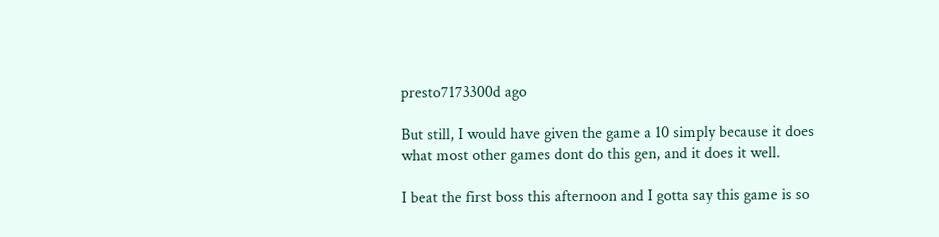presto7173300d ago

But still, I would have given the game a 10 simply because it does what most other games dont do this gen, and it does it well.

I beat the first boss this afternoon and I gotta say this game is so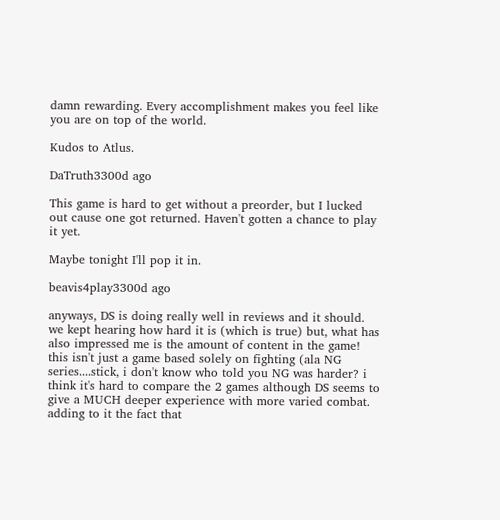damn rewarding. Every accomplishment makes you feel like you are on top of the world.

Kudos to Atlus.

DaTruth3300d ago

This game is hard to get without a preorder, but I lucked out cause one got returned. Haven't gotten a chance to play it yet.

Maybe tonight I'll pop it in.

beavis4play3300d ago

anyways, DS is doing really well in reviews and it should. we kept hearing how hard it is (which is true) but, what has also impressed me is the amount of content in the game! this isn't just a game based solely on fighting (ala NG series....stick, i don't know who told you NG was harder? i think it's hard to compare the 2 games although DS seems to give a MUCH deeper experience with more varied combat. adding to it the fact that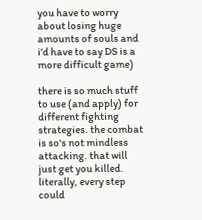you have to worry about losing huge amounts of souls and i'd have to say DS is a more difficult game)

there is so much stuff to use (and apply) for different fighting strategies. the combat is so's not mindless attacking. that will just get you killed. literally, every step could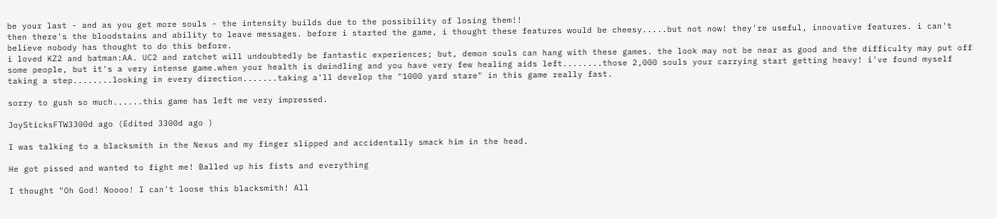be your last - and as you get more souls - the intensity builds due to the possibility of losing them!!
then there's the bloodstains and ability to leave messages. before i started the game, i thought these features would be cheesy.....but not now! they're useful, innovative features. i can't believe nobody has thought to do this before.
i loved KZ2 and batman:AA. UC2 and ratchet will undoubtedly be fantastic experiences; but, demon souls can hang with these games. the look may not be near as good and the difficulty may put off some people, but it's a very intense game.when your health is dwindling and you have very few healing aids left........those 2,000 souls your carrying start getting heavy! i've found myself taking a step........looking in every direction.......taking a'll develop the "1000 yard stare" in this game really fast.

sorry to gush so much......this game has left me very impressed.

JoySticksFTW3300d ago (Edited 3300d ago )

I was talking to a blacksmith in the Nexus and my finger slipped and accidentally smack him in the head.

He got pissed and wanted to fight me! Balled up his fists and everything

I thought "Oh God! Noooo! I can't loose this blacksmith! All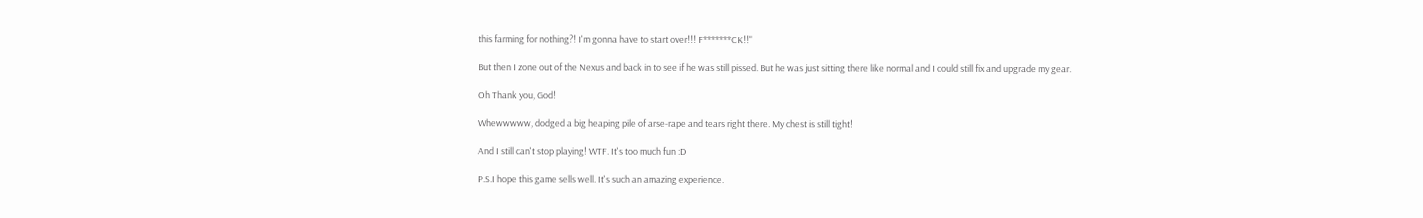this farming for nothing?! I'm gonna have to start over!!! F*******CK!!"

But then I zone out of the Nexus and back in to see if he was still pissed. But he was just sitting there like normal and I could still fix and upgrade my gear.

Oh Thank you, God!

Whewwwww, dodged a big heaping pile of arse-rape and tears right there. My chest is still tight!

And I still can't stop playing! WTF. It's too much fun :D

P.S.I hope this game sells well. It's such an amazing experience.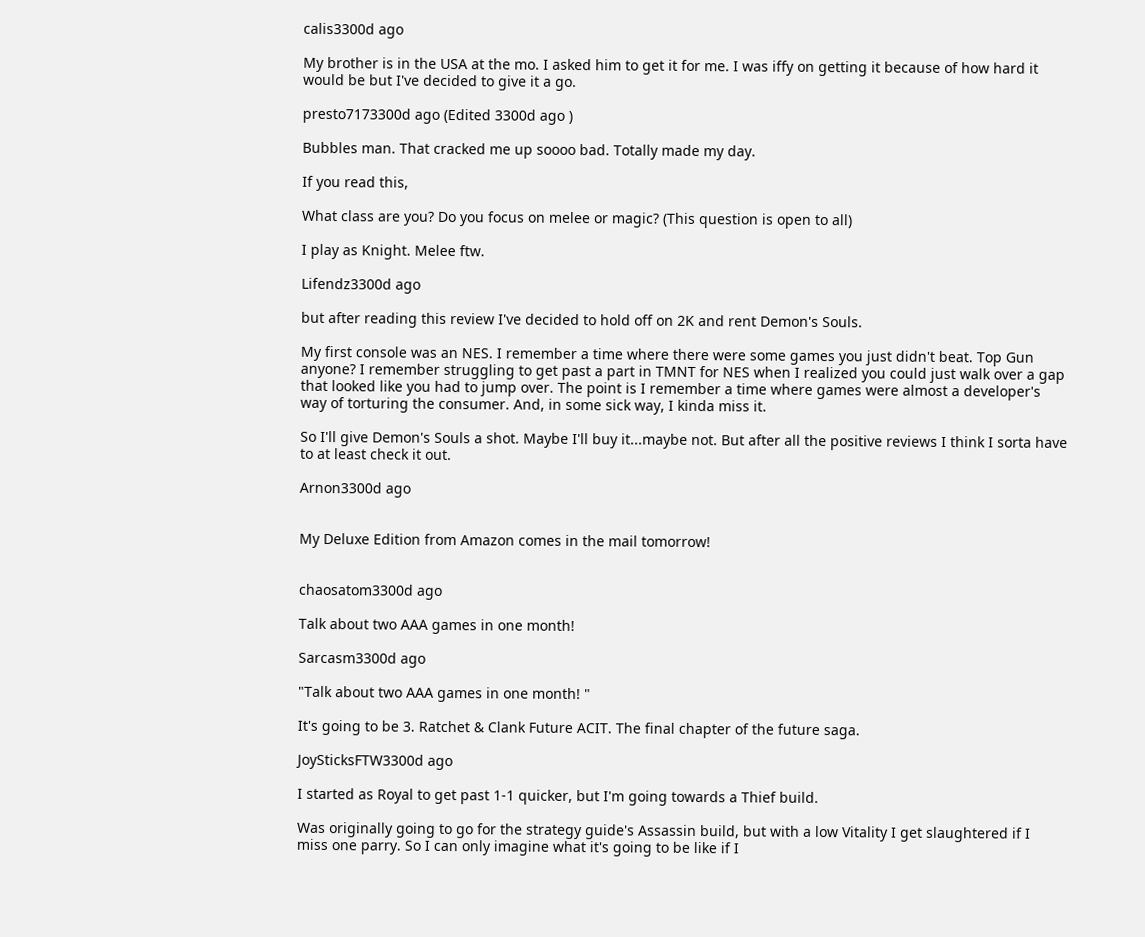calis3300d ago

My brother is in the USA at the mo. I asked him to get it for me. I was iffy on getting it because of how hard it would be but I've decided to give it a go.

presto7173300d ago (Edited 3300d ago )

Bubbles man. That cracked me up soooo bad. Totally made my day.

If you read this,

What class are you? Do you focus on melee or magic? (This question is open to all)

I play as Knight. Melee ftw.

Lifendz3300d ago

but after reading this review I've decided to hold off on 2K and rent Demon's Souls.

My first console was an NES. I remember a time where there were some games you just didn't beat. Top Gun anyone? I remember struggling to get past a part in TMNT for NES when I realized you could just walk over a gap that looked like you had to jump over. The point is I remember a time where games were almost a developer's way of torturing the consumer. And, in some sick way, I kinda miss it.

So I'll give Demon's Souls a shot. Maybe I'll buy it...maybe not. But after all the positive reviews I think I sorta have to at least check it out.

Arnon3300d ago


My Deluxe Edition from Amazon comes in the mail tomorrow!


chaosatom3300d ago

Talk about two AAA games in one month!

Sarcasm3300d ago

"Talk about two AAA games in one month! "

It's going to be 3. Ratchet & Clank Future ACIT. The final chapter of the future saga.

JoySticksFTW3300d ago

I started as Royal to get past 1-1 quicker, but I'm going towards a Thief build.

Was originally going to go for the strategy guide's Assassin build, but with a low Vitality I get slaughtered if I miss one parry. So I can only imagine what it's going to be like if I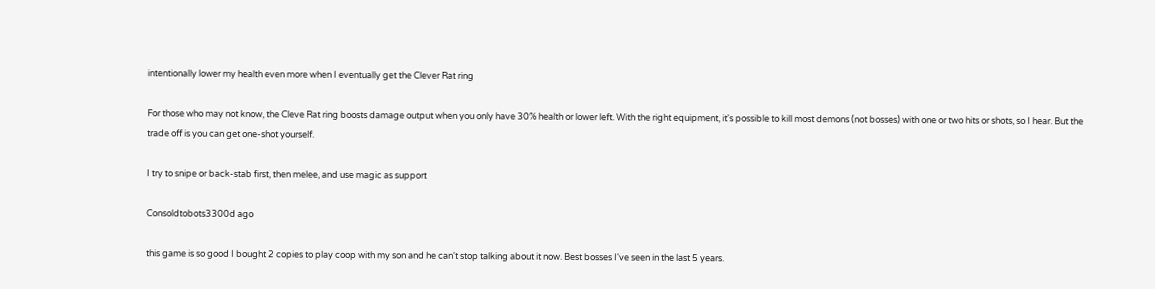intentionally lower my health even more when I eventually get the Clever Rat ring

For those who may not know, the Cleve Rat ring boosts damage output when you only have 30% health or lower left. With the right equipment, it's possible to kill most demons (not bosses) with one or two hits or shots, so I hear. But the trade off is you can get one-shot yourself.

I try to snipe or back-stab first, then melee, and use magic as support

Consoldtobots3300d ago

this game is so good I bought 2 copies to play coop with my son and he can't stop talking about it now. Best bosses I've seen in the last 5 years.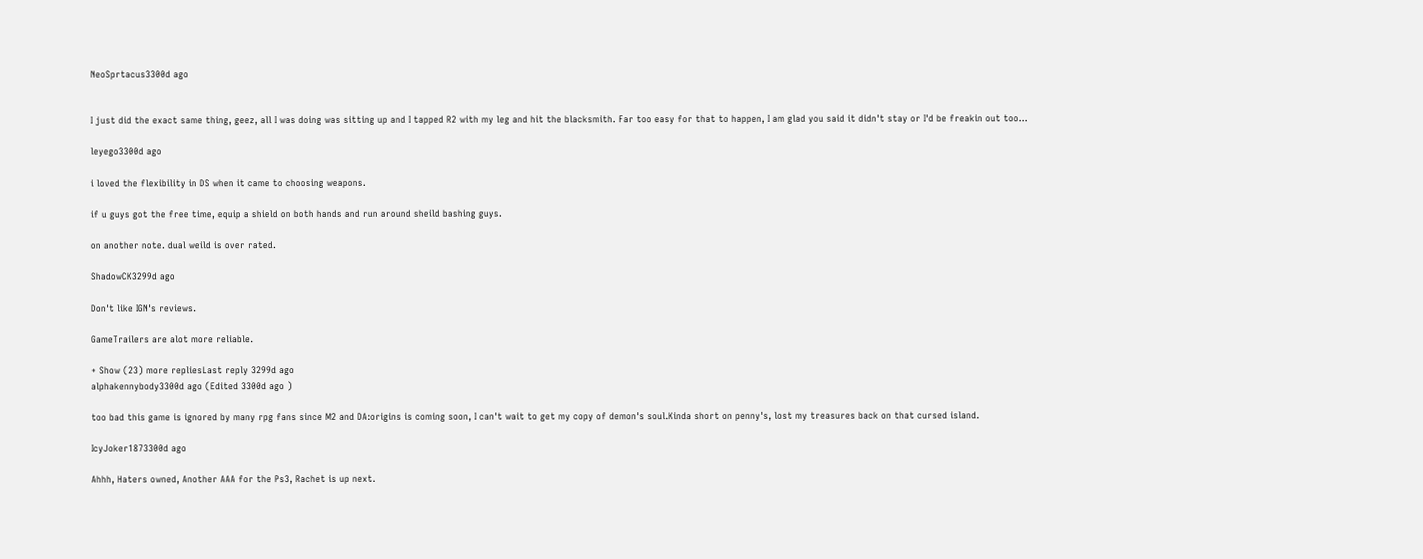NeoSprtacus3300d ago


I just did the exact same thing, geez, all I was doing was sitting up and I tapped R2 with my leg and hit the blacksmith. Far too easy for that to happen, I am glad you said it didn't stay or I'd be freakin out too...

leyego3300d ago

i loved the flexibility in DS when it came to choosing weapons.

if u guys got the free time, equip a shield on both hands and run around sheild bashing guys.

on another note. dual weild is over rated.

ShadowCK3299d ago

Don't like IGN's reviews.

GameTrailers are alot more reliable.

+ Show (23) more repliesLast reply 3299d ago
alphakennybody3300d ago (Edited 3300d ago )

too bad this game is ignored by many rpg fans since M2 and DA:origins is coming soon, I can't wait to get my copy of demon's soul.Kinda short on penny's, lost my treasures back on that cursed island.

IcyJoker1873300d ago

Ahhh, Haters owned, Another AAA for the Ps3, Rachet is up next.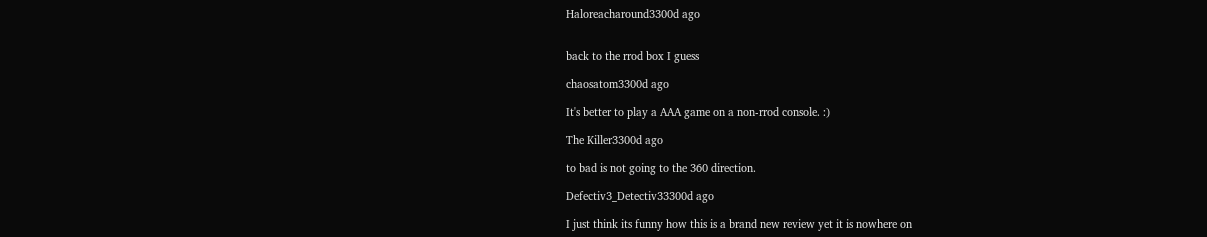Haloreacharound3300d ago


back to the rrod box I guess

chaosatom3300d ago

It's better to play a AAA game on a non-rrod console. :)

The Killer3300d ago

to bad is not going to the 360 direction.

Defectiv3_Detectiv33300d ago

I just think its funny how this is a brand new review yet it is nowhere on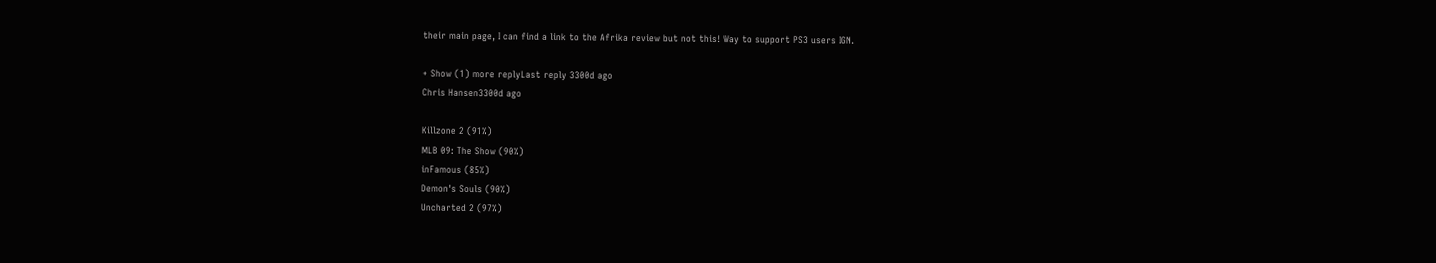their main page, I can find a link to the Afrika review but not this! Way to support PS3 users IGN.

+ Show (1) more replyLast reply 3300d ago
Chris Hansen3300d ago

Killzone 2 (91%)
MLB 09: The Show (90%)
inFamous (85%)
Demon's Souls (90%)
Uncharted 2 (97%)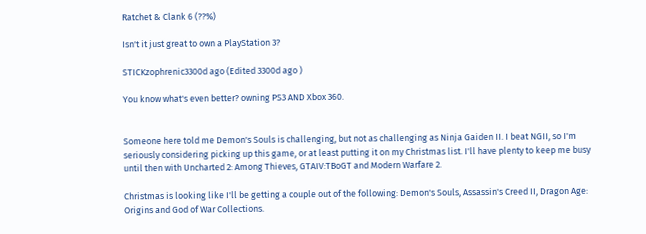Ratchet & Clank 6 (??%)

Isn't it just great to own a PlayStation 3?

STICKzophrenic3300d ago (Edited 3300d ago )

You know what's even better? owning PS3 AND Xbox 360.


Someone here told me Demon's Souls is challenging, but not as challenging as Ninja Gaiden II. I beat NGII, so I'm seriously considering picking up this game, or at least putting it on my Christmas list. I'll have plenty to keep me busy until then with Uncharted 2: Among Thieves, GTAIV:TBoGT and Modern Warfare 2.

Christmas is looking like I'll be getting a couple out of the following: Demon's Souls, Assassin's Creed II, Dragon Age: Origins and God of War Collections.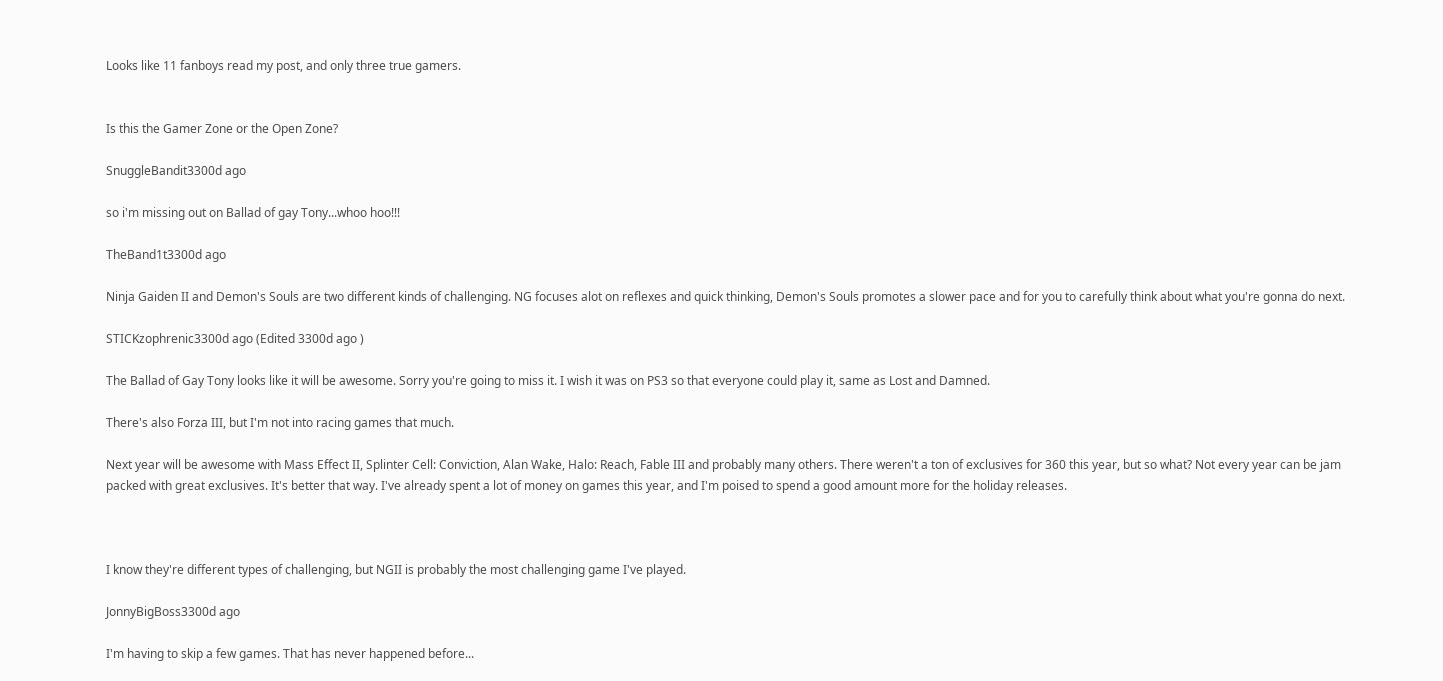Looks like 11 fanboys read my post, and only three true gamers.


Is this the Gamer Zone or the Open Zone?

SnuggleBandit3300d ago

so i'm missing out on Ballad of gay Tony...whoo hoo!!!

TheBand1t3300d ago

Ninja Gaiden II and Demon's Souls are two different kinds of challenging. NG focuses alot on reflexes and quick thinking, Demon's Souls promotes a slower pace and for you to carefully think about what you're gonna do next.

STICKzophrenic3300d ago (Edited 3300d ago )

The Ballad of Gay Tony looks like it will be awesome. Sorry you're going to miss it. I wish it was on PS3 so that everyone could play it, same as Lost and Damned.

There's also Forza III, but I'm not into racing games that much.

Next year will be awesome with Mass Effect II, Splinter Cell: Conviction, Alan Wake, Halo: Reach, Fable III and probably many others. There weren't a ton of exclusives for 360 this year, but so what? Not every year can be jam packed with great exclusives. It's better that way. I've already spent a lot of money on games this year, and I'm poised to spend a good amount more for the holiday releases.



I know they're different types of challenging, but NGII is probably the most challenging game I've played.

JonnyBigBoss3300d ago

I'm having to skip a few games. That has never happened before...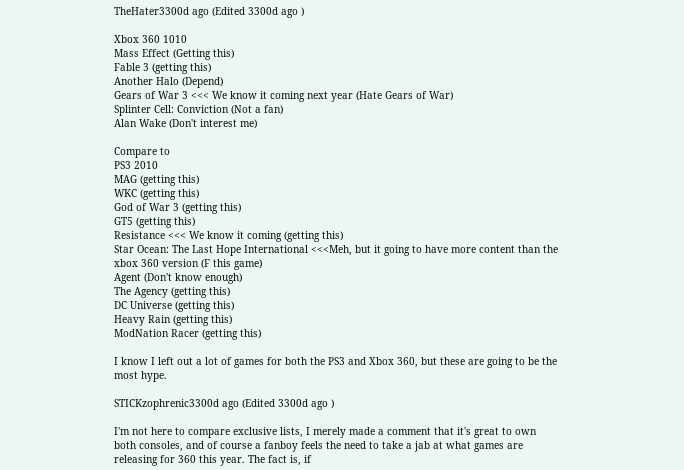TheHater3300d ago (Edited 3300d ago )

Xbox 360 1010
Mass Effect (Getting this)
Fable 3 (getting this)
Another Halo (Depend)
Gears of War 3 <<< We know it coming next year (Hate Gears of War)
Splinter Cell: Conviction (Not a fan)
Alan Wake (Don't interest me)

Compare to
PS3 2010
MAG (getting this)
WKC (getting this)
God of War 3 (getting this)
GT5 (getting this)
Resistance <<< We know it coming (getting this)
Star Ocean: The Last Hope International <<<Meh, but it going to have more content than the xbox 360 version (F this game)
Agent (Don't know enough)
The Agency (getting this)
DC Universe (getting this)
Heavy Rain (getting this)
ModNation Racer (getting this)

I know I left out a lot of games for both the PS3 and Xbox 360, but these are going to be the most hype.

STICKzophrenic3300d ago (Edited 3300d ago )

I'm not here to compare exclusive lists, I merely made a comment that it's great to own both consoles, and of course a fanboy feels the need to take a jab at what games are releasing for 360 this year. The fact is, if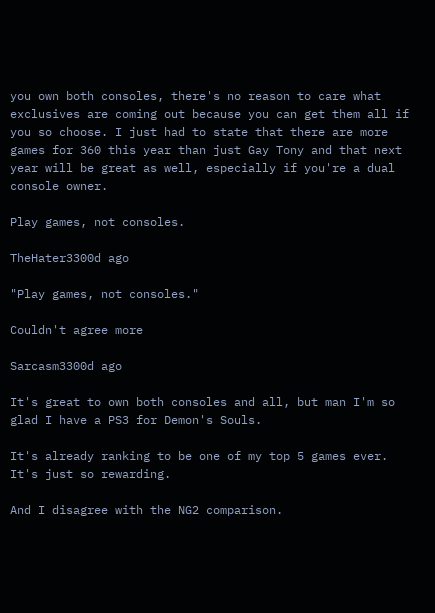you own both consoles, there's no reason to care what exclusives are coming out because you can get them all if you so choose. I just had to state that there are more games for 360 this year than just Gay Tony and that next year will be great as well, especially if you're a dual console owner.

Play games, not consoles.

TheHater3300d ago

"Play games, not consoles."

Couldn't agree more

Sarcasm3300d ago

It's great to own both consoles and all, but man I'm so glad I have a PS3 for Demon's Souls.

It's already ranking to be one of my top 5 games ever. It's just so rewarding.

And I disagree with the NG2 comparison.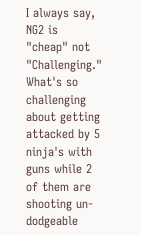I always say, NG2 is "cheap" not "Challenging." What's so challenging about getting attacked by 5 ninja's with guns while 2 of them are shooting un-dodgeable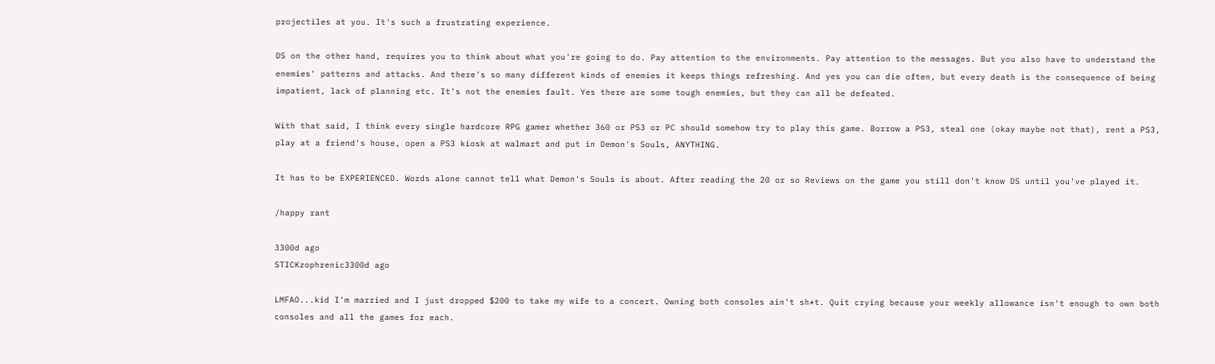projectiles at you. It's such a frustrating experience.

DS on the other hand, requires you to think about what you're going to do. Pay attention to the environments. Pay attention to the messages. But you also have to understand the enemies' patterns and attacks. And there's so many different kinds of enemies it keeps things refreshing. And yes you can die often, but every death is the consequence of being impatient, lack of planning etc. It's not the enemies fault. Yes there are some tough enemies, but they can all be defeated.

With that said, I think every single hardcore RPG gamer whether 360 or PS3 or PC should somehow try to play this game. Borrow a PS3, steal one (okay maybe not that), rent a PS3, play at a friend's house, open a PS3 kiosk at walmart and put in Demon's Souls, ANYTHING.

It has to be EXPERIENCED. Words alone cannot tell what Demon's Souls is about. After reading the 20 or so Reviews on the game you still don't know DS until you've played it.

/happy rant

3300d ago
STICKzophrenic3300d ago

LMFAO...kid I'm married and I just dropped $200 to take my wife to a concert. Owning both consoles ain't sh*t. Quit crying because your weekly allowance isn't enough to own both consoles and all the games for each.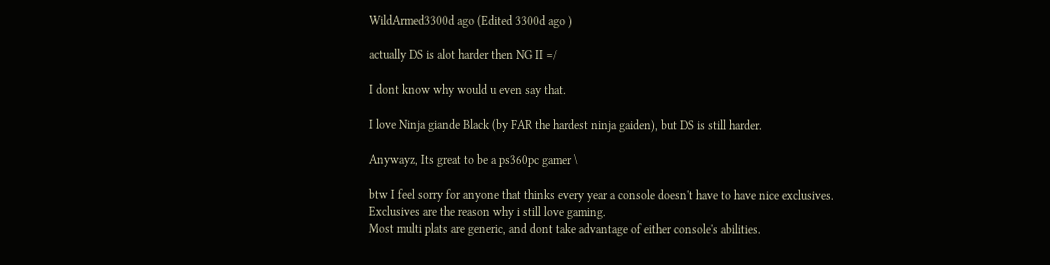WildArmed3300d ago (Edited 3300d ago )

actually DS is alot harder then NG II =/

I dont know why would u even say that.

I love Ninja giande Black (by FAR the hardest ninja gaiden), but DS is still harder.

Anywayz, Its great to be a ps360pc gamer \

btw I feel sorry for anyone that thinks every year a console doesn't have to have nice exclusives.
Exclusives are the reason why i still love gaming.
Most multi plats are generic, and dont take advantage of either console's abilities.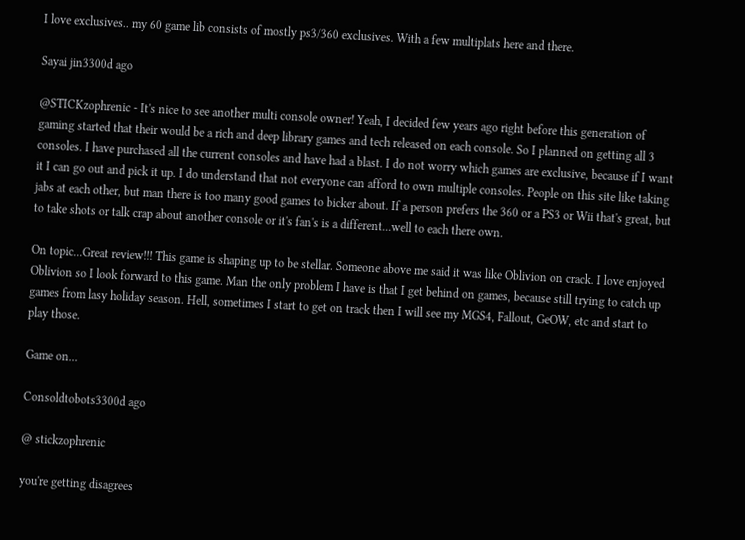I love exclusives.. my 60 game lib consists of mostly ps3/360 exclusives. With a few multiplats here and there.

Sayai jin3300d ago

@STICKzophrenic - It's nice to see another multi console owner! Yeah, I decided few years ago right before this generation of gaming started that their would be a rich and deep library games and tech released on each console. So I planned on getting all 3 consoles. I have purchased all the current consoles and have had a blast. I do not worry which games are exclusive, because if I want it I can go out and pick it up. I do understand that not everyone can afford to own multiple consoles. People on this site like taking jabs at each other, but man there is too many good games to bicker about. If a person prefers the 360 or a PS3 or Wii that's great, but to take shots or talk crap about another console or it's fan's is a different...well to each there own.

On topic...Great review!!! This game is shaping up to be stellar. Someone above me said it was like Oblivion on crack. I love enjoyed Oblivion so I look forward to this game. Man the only problem I have is that I get behind on games, because still trying to catch up games from lasy holiday season. Hell, sometimes I start to get on track then I will see my MGS4, Fallout, GeOW, etc and start to play those.

Game on...

Consoldtobots3300d ago

@ stickzophrenic

you're getting disagrees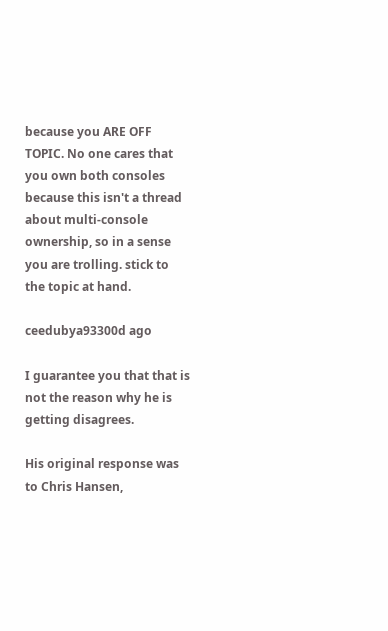because you ARE OFF TOPIC. No one cares that you own both consoles because this isn't a thread about multi-console ownership, so in a sense you are trolling. stick to the topic at hand.

ceedubya93300d ago

I guarantee you that that is not the reason why he is getting disagrees.

His original response was to Chris Hansen,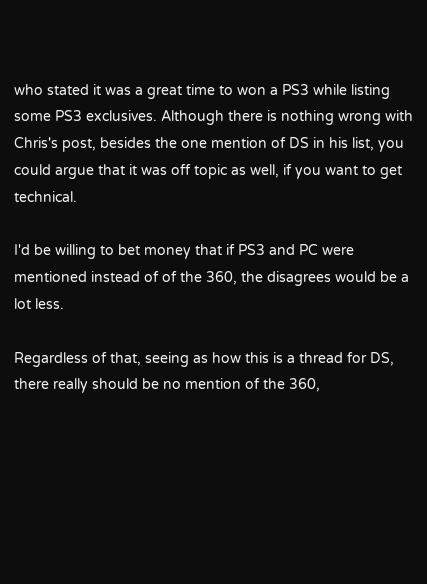who stated it was a great time to won a PS3 while listing some PS3 exclusives. Although there is nothing wrong with Chris's post, besides the one mention of DS in his list, you could argue that it was off topic as well, if you want to get technical.

I'd be willing to bet money that if PS3 and PC were mentioned instead of of the 360, the disagrees would be a lot less.

Regardless of that, seeing as how this is a thread for DS, there really should be no mention of the 360,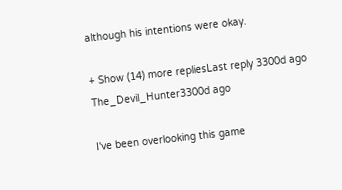although his intentions were okay.

+ Show (14) more repliesLast reply 3300d ago
The_Devil_Hunter3300d ago

I've been overlooking this game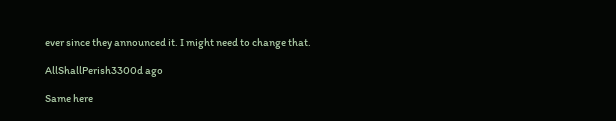ever since they announced it. I might need to change that.

AllShallPerish3300d ago

Same here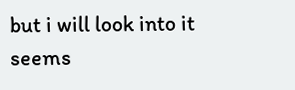but i will look into it seems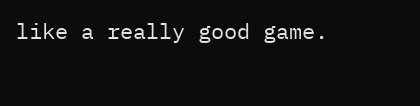like a really good game.